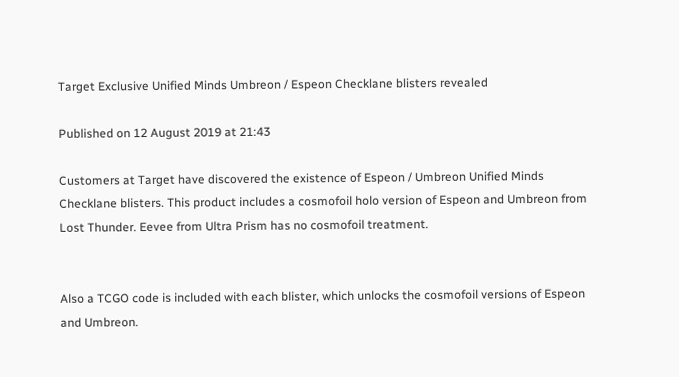Target Exclusive Unified Minds Umbreon / Espeon Checklane blisters revealed

Published on 12 August 2019 at 21:43

Customers at Target have discovered the existence of Espeon / Umbreon Unified Minds Checklane blisters. This product includes a cosmofoil holo version of Espeon and Umbreon from Lost Thunder. Eevee from Ultra Prism has no cosmofoil treatment.


Also a TCGO code is included with each blister, which unlocks the cosmofoil versions of Espeon and Umbreon.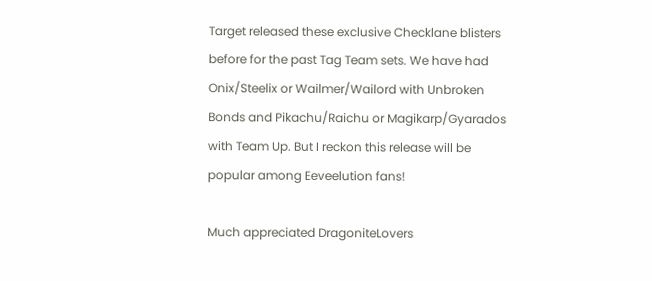Target released these exclusive Checklane blisters before for the past Tag Team sets. We have had Onix/Steelix or Wailmer/Wailord with Unbroken Bonds and Pikachu/Raichu or Magikarp/Gyarados with Team Up. But I reckon this release will be popular among Eeveelution fans!

Much appreciated DragoniteLovers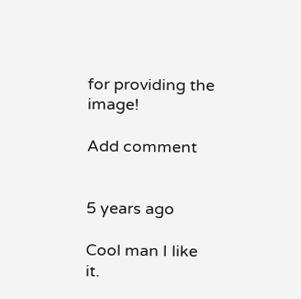for providing the image!

Add comment


5 years ago

Cool man I like it.